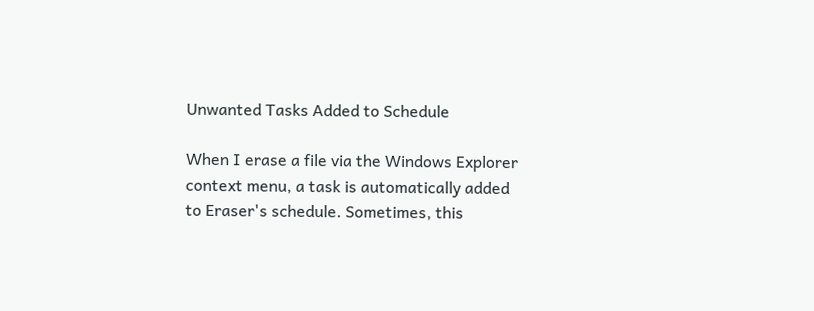Unwanted Tasks Added to Schedule

When I erase a file via the Windows Explorer context menu, a task is automatically added to Eraser's schedule. Sometimes, this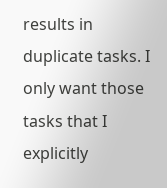results in duplicate tasks. I only want those tasks that I explicitly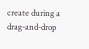create during a drag-and-drop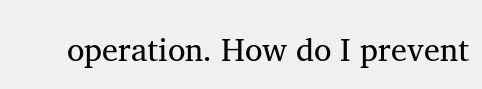operation. How do I prevent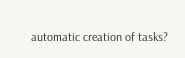automatic creation of tasks?